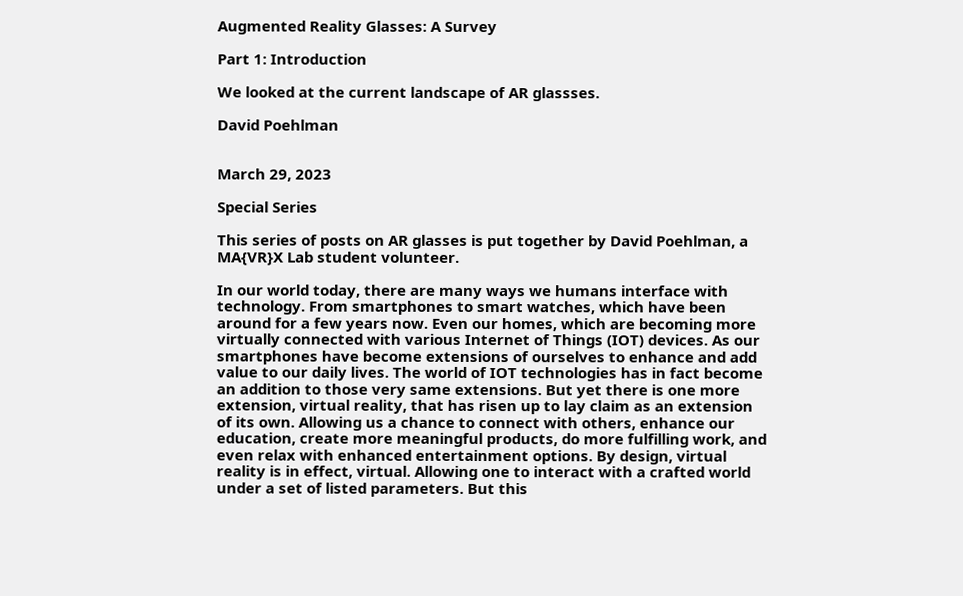Augmented Reality Glasses: A Survey

Part 1: Introduction

We looked at the current landscape of AR glassses.

David Poehlman


March 29, 2023

Special Series

This series of posts on AR glasses is put together by David Poehlman, a MA{VR}X Lab student volunteer.

In our world today, there are many ways we humans interface with technology. From smartphones to smart watches, which have been around for a few years now. Even our homes, which are becoming more virtually connected with various Internet of Things (IOT) devices. As our smartphones have become extensions of ourselves to enhance and add value to our daily lives. The world of IOT technologies has in fact become an addition to those very same extensions. But yet there is one more extension, virtual reality, that has risen up to lay claim as an extension of its own. Allowing us a chance to connect with others, enhance our education, create more meaningful products, do more fulfilling work, and even relax with enhanced entertainment options. By design, virtual reality is in effect, virtual. Allowing one to interact with a crafted world under a set of listed parameters. But this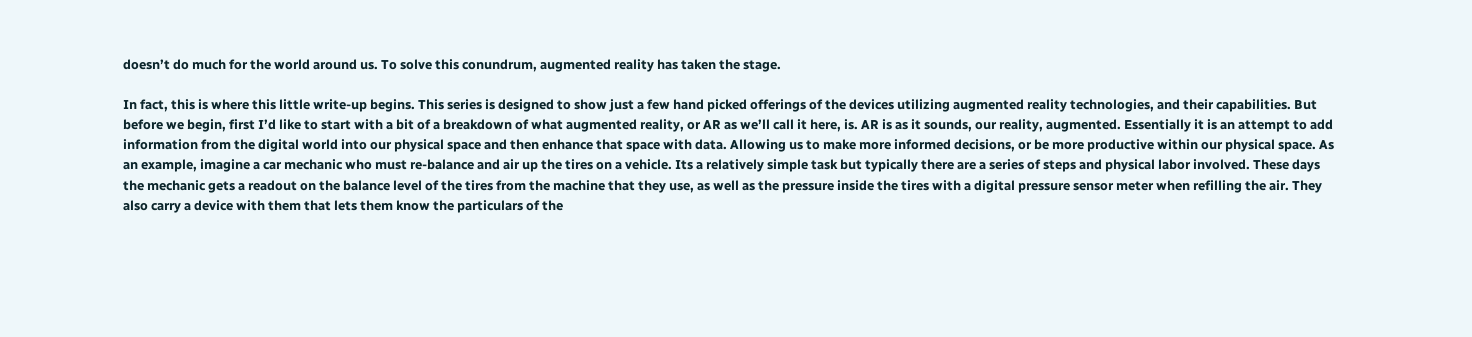doesn’t do much for the world around us. To solve this conundrum, augmented reality has taken the stage.

In fact, this is where this little write-up begins. This series is designed to show just a few hand picked offerings of the devices utilizing augmented reality technologies, and their capabilities. But before we begin, first I’d like to start with a bit of a breakdown of what augmented reality, or AR as we’ll call it here, is. AR is as it sounds, our reality, augmented. Essentially it is an attempt to add information from the digital world into our physical space and then enhance that space with data. Allowing us to make more informed decisions, or be more productive within our physical space. As an example, imagine a car mechanic who must re-balance and air up the tires on a vehicle. Its a relatively simple task but typically there are a series of steps and physical labor involved. These days the mechanic gets a readout on the balance level of the tires from the machine that they use, as well as the pressure inside the tires with a digital pressure sensor meter when refilling the air. They also carry a device with them that lets them know the particulars of the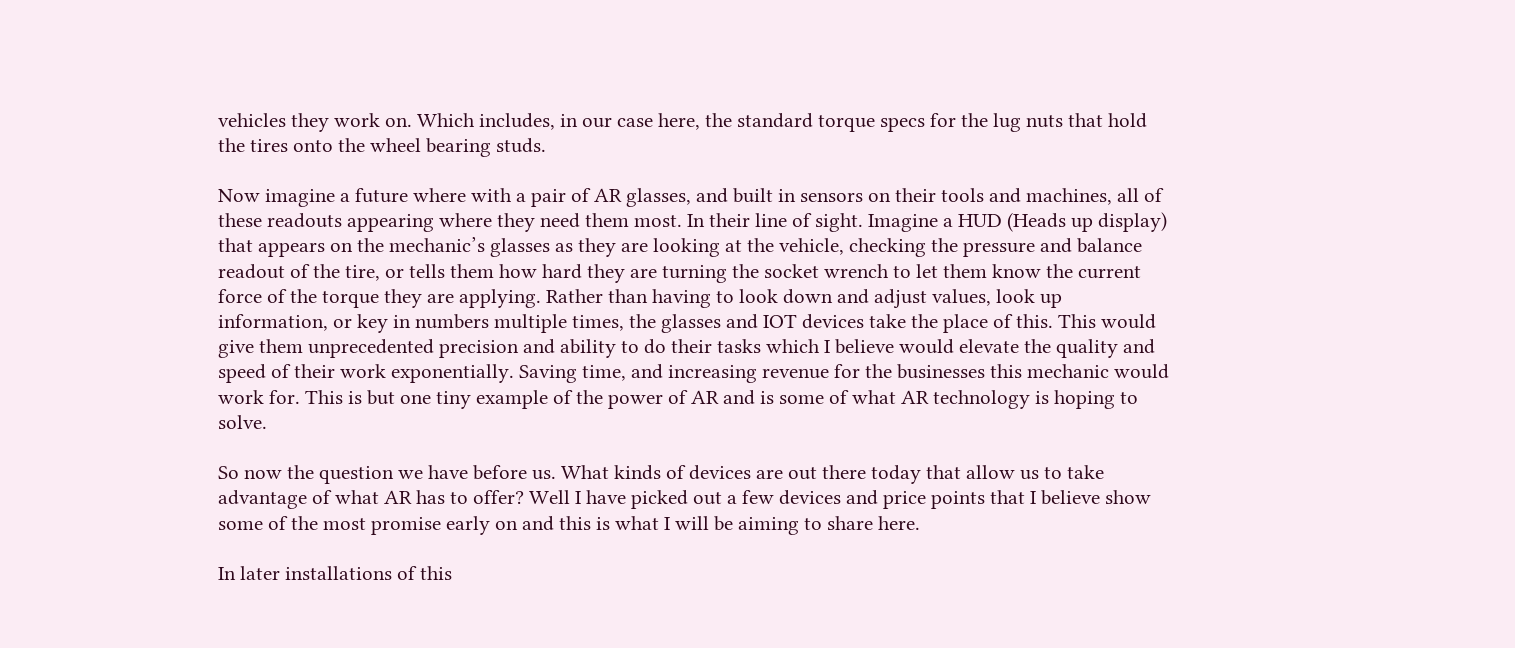vehicles they work on. Which includes, in our case here, the standard torque specs for the lug nuts that hold the tires onto the wheel bearing studs.

Now imagine a future where with a pair of AR glasses, and built in sensors on their tools and machines, all of these readouts appearing where they need them most. In their line of sight. Imagine a HUD (Heads up display) that appears on the mechanic’s glasses as they are looking at the vehicle, checking the pressure and balance readout of the tire, or tells them how hard they are turning the socket wrench to let them know the current force of the torque they are applying. Rather than having to look down and adjust values, look up information, or key in numbers multiple times, the glasses and IOT devices take the place of this. This would give them unprecedented precision and ability to do their tasks which I believe would elevate the quality and speed of their work exponentially. Saving time, and increasing revenue for the businesses this mechanic would work for. This is but one tiny example of the power of AR and is some of what AR technology is hoping to solve.

So now the question we have before us. What kinds of devices are out there today that allow us to take advantage of what AR has to offer? Well I have picked out a few devices and price points that I believe show some of the most promise early on and this is what I will be aiming to share here.

In later installations of this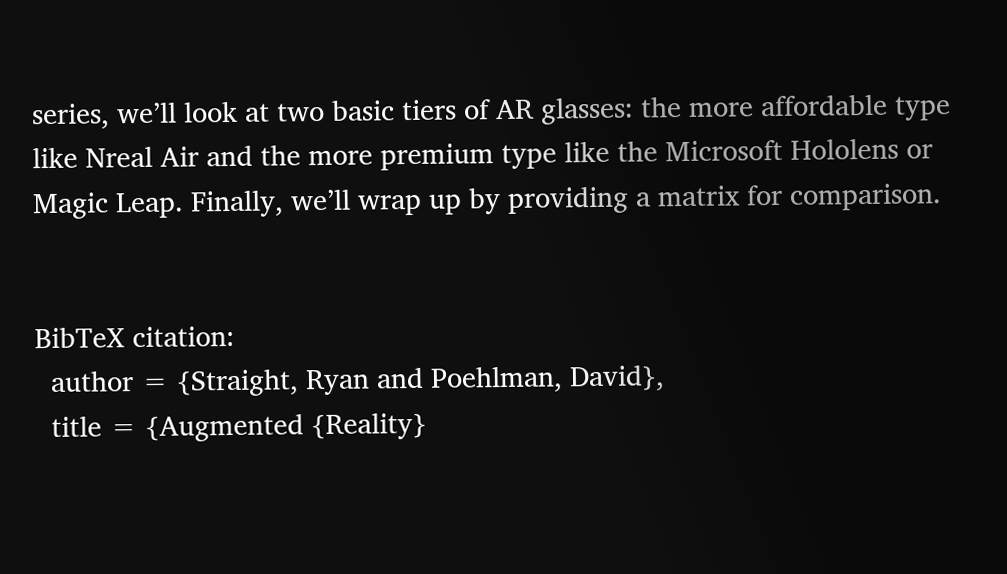series, we’ll look at two basic tiers of AR glasses: the more affordable type like Nreal Air and the more premium type like the Microsoft Hololens or Magic Leap. Finally, we’ll wrap up by providing a matrix for comparison.


BibTeX citation:
  author = {Straight, Ryan and Poehlman, David},
  title = {Augmented {Reality}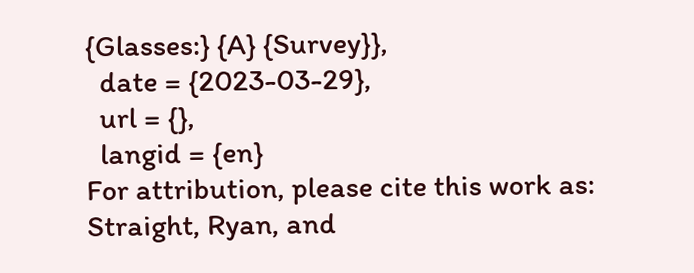{Glasses:} {A} {Survey}},
  date = {2023-03-29},
  url = {},
  langid = {en}
For attribution, please cite this work as:
Straight, Ryan, and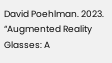David Poehlman. 2023. “Augmented Reality Glasses: A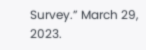Survey.” March 29, 2023.